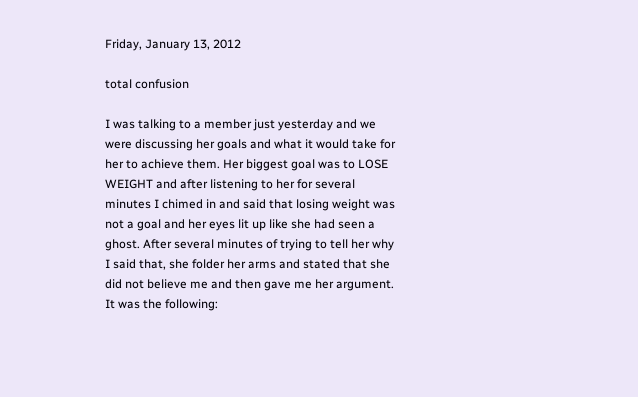Friday, January 13, 2012

total confusion

I was talking to a member just yesterday and we were discussing her goals and what it would take for her to achieve them. Her biggest goal was to LOSE WEIGHT and after listening to her for several minutes I chimed in and said that losing weight was not a goal and her eyes lit up like she had seen a ghost. After several minutes of trying to tell her why I said that, she folder her arms and stated that she did not believe me and then gave me her argument. It was the following: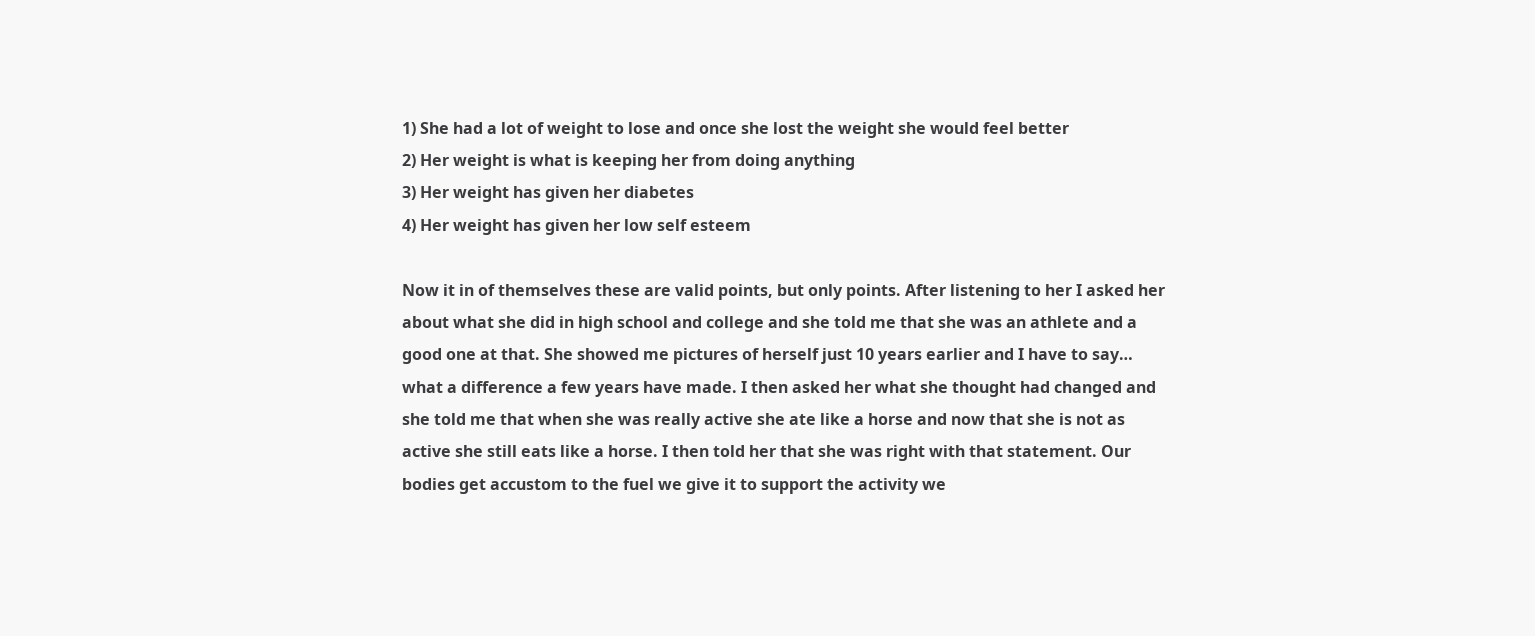1) She had a lot of weight to lose and once she lost the weight she would feel better
2) Her weight is what is keeping her from doing anything
3) Her weight has given her diabetes
4) Her weight has given her low self esteem

Now it in of themselves these are valid points, but only points. After listening to her I asked her about what she did in high school and college and she told me that she was an athlete and a good one at that. She showed me pictures of herself just 10 years earlier and I have to say… what a difference a few years have made. I then asked her what she thought had changed and she told me that when she was really active she ate like a horse and now that she is not as active she still eats like a horse. I then told her that she was right with that statement. Our bodies get accustom to the fuel we give it to support the activity we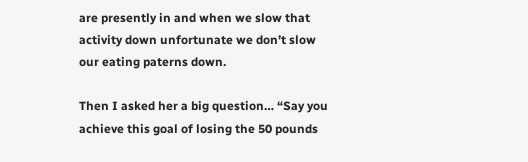are presently in and when we slow that activity down unfortunate we don’t slow our eating paterns down.

Then I asked her a big question… “Say you achieve this goal of losing the 50 pounds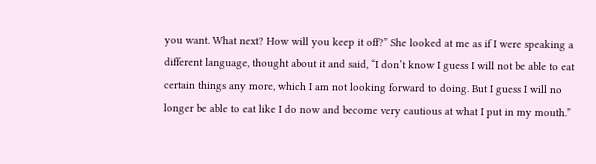you want. What next? How will you keep it off?” She looked at me as if I were speaking a different language, thought about it and said, “I don’t know I guess I will not be able to eat certain things any more, which I am not looking forward to doing. But I guess I will no longer be able to eat like I do now and become very cautious at what I put in my mouth.”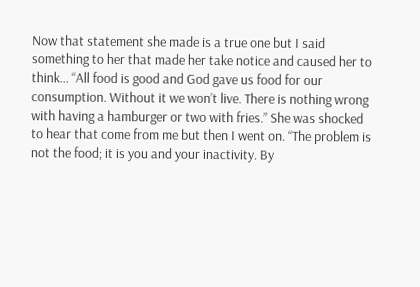Now that statement she made is a true one but I said something to her that made her take notice and caused her to think… “All food is good and God gave us food for our consumption. Without it we won’t live. There is nothing wrong with having a hamburger or two with fries.” She was shocked to hear that come from me but then I went on. “The problem is not the food; it is you and your inactivity. By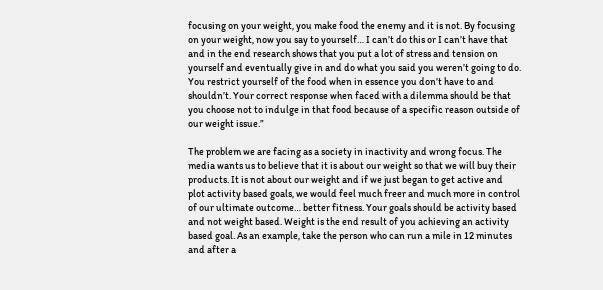focusing on your weight, you make food the enemy and it is not. By focusing on your weight, now you say to yourself… I can’t do this or I can’t have that and in the end research shows that you put a lot of stress and tension on yourself and eventually give in and do what you said you weren’t going to do. You restrict yourself of the food when in essence you don’t have to and shouldn’t. Your correct response when faced with a dilemma should be that you choose not to indulge in that food because of a specific reason outside of our weight issue.”

The problem we are facing as a society in inactivity and wrong focus. The media wants us to believe that it is about our weight so that we will buy their products. It is not about our weight and if we just began to get active and plot activity based goals, we would feel much freer and much more in control of our ultimate outcome… better fitness. Your goals should be activity based and not weight based. Weight is the end result of you achieving an activity based goal. As an example, take the person who can run a mile in 12 minutes and after a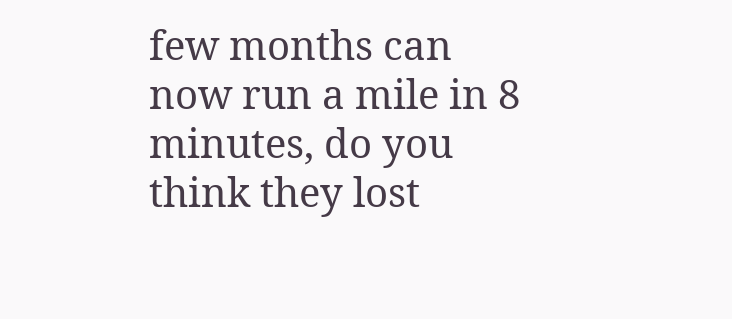few months can now run a mile in 8 minutes, do you think they lost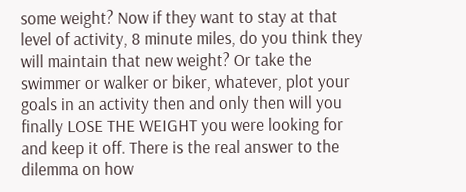some weight? Now if they want to stay at that level of activity, 8 minute miles, do you think they will maintain that new weight? Or take the swimmer or walker or biker, whatever, plot your goals in an activity then and only then will you finally LOSE THE WEIGHT you were looking for and keep it off. There is the real answer to the dilemma on how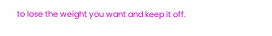to lose the weight you want and keep it off.